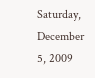Saturday, December 5, 2009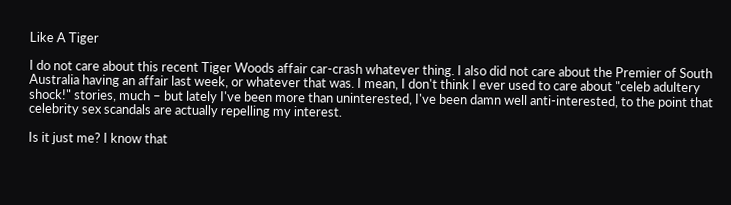Like A Tiger

I do not care about this recent Tiger Woods affair car-crash whatever thing. I also did not care about the Premier of South Australia having an affair last week, or whatever that was. I mean, I don't think I ever used to care about "celeb adultery shock!" stories, much – but lately I've been more than uninterested, I've been damn well anti-interested, to the point that celebrity sex scandals are actually repelling my interest.

Is it just me? I know that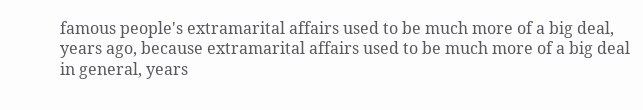famous people's extramarital affairs used to be much more of a big deal, years ago, because extramarital affairs used to be much more of a big deal in general, years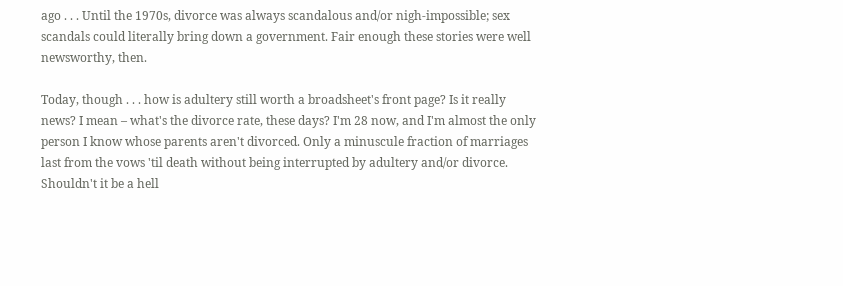ago . . . Until the 1970s, divorce was always scandalous and/or nigh-impossible; sex scandals could literally bring down a government. Fair enough these stories were well newsworthy, then.

Today, though . . . how is adultery still worth a broadsheet's front page? Is it really news? I mean – what's the divorce rate, these days? I'm 28 now, and I'm almost the only person I know whose parents aren't divorced. Only a minuscule fraction of marriages last from the vows 'til death without being interrupted by adultery and/or divorce. Shouldn't it be a hell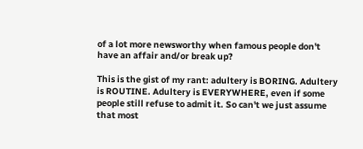of a lot more newsworthy when famous people don't have an affair and/or break up?

This is the gist of my rant: adultery is BORING. Adultery is ROUTINE. Adultery is EVERYWHERE, even if some people still refuse to admit it. So can't we just assume that most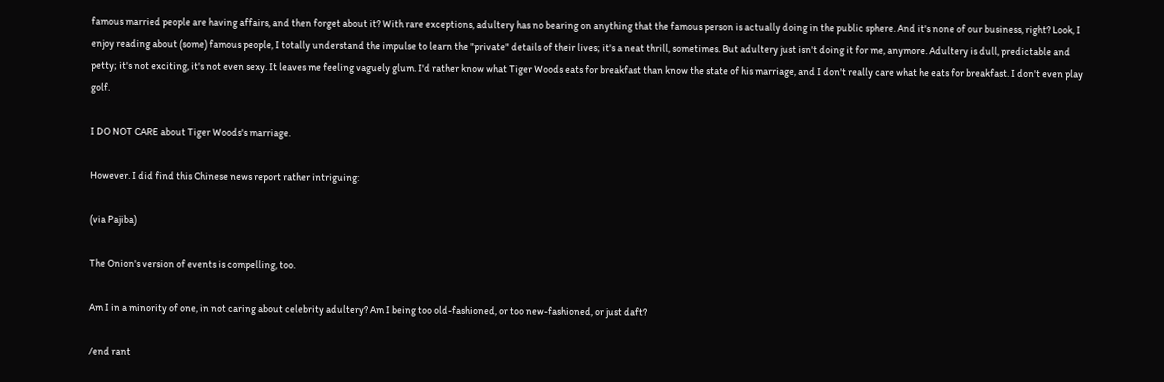famous married people are having affairs, and then forget about it? With rare exceptions, adultery has no bearing on anything that the famous person is actually doing in the public sphere. And it's none of our business, right? Look, I enjoy reading about (some) famous people, I totally understand the impulse to learn the "private" details of their lives; it's a neat thrill, sometimes. But adultery just isn't doing it for me, anymore. Adultery is dull, predictable and petty; it's not exciting, it's not even sexy. It leaves me feeling vaguely glum. I'd rather know what Tiger Woods eats for breakfast than know the state of his marriage, and I don't really care what he eats for breakfast. I don't even play golf.

I DO NOT CARE about Tiger Woods's marriage.

However. I did find this Chinese news report rather intriguing:

(via Pajiba)

The Onion's version of events is compelling, too.

Am I in a minority of one, in not caring about celebrity adultery? Am I being too old-fashioned, or too new-fashioned, or just daft?

/end rant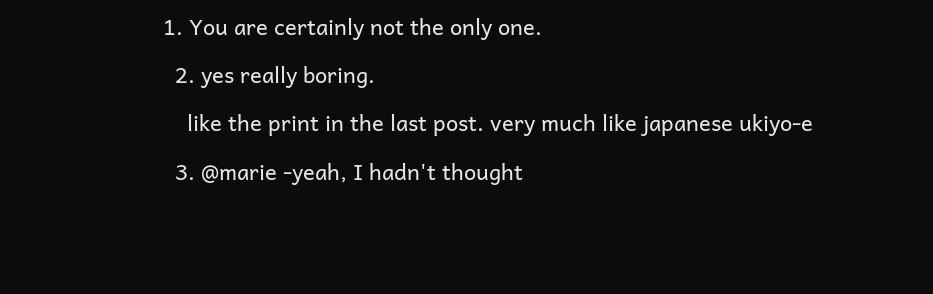1. You are certainly not the only one.

  2. yes really boring.

    like the print in the last post. very much like japanese ukiyo-e

  3. @marie -yeah, I hadn't thought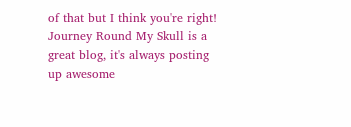of that but I think you're right! Journey Round My Skull is a great blog, it's always posting up awesome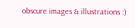obscure images & illustrations :)